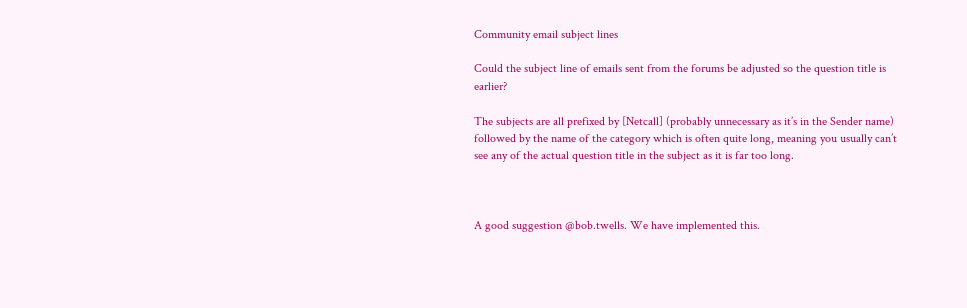Community email subject lines

Could the subject line of emails sent from the forums be adjusted so the question title is earlier?

The subjects are all prefixed by [Netcall] (probably unnecessary as it’s in the Sender name) followed by the name of the category which is often quite long, meaning you usually can’t see any of the actual question title in the subject as it is far too long.



A good suggestion @bob.twells. We have implemented this.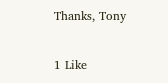Thanks, Tony

1 Like